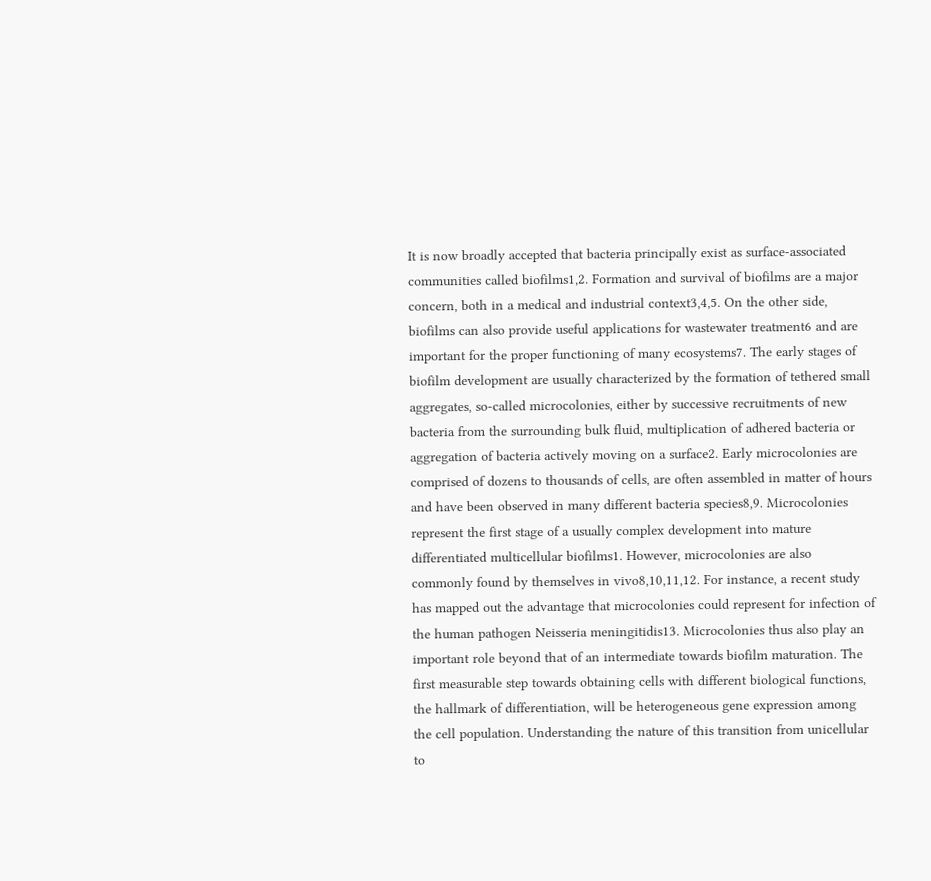It is now broadly accepted that bacteria principally exist as surface-associated communities called biofilms1,2. Formation and survival of biofilms are a major concern, both in a medical and industrial context3,4,5. On the other side, biofilms can also provide useful applications for wastewater treatment6 and are important for the proper functioning of many ecosystems7. The early stages of biofilm development are usually characterized by the formation of tethered small aggregates, so-called microcolonies, either by successive recruitments of new bacteria from the surrounding bulk fluid, multiplication of adhered bacteria or aggregation of bacteria actively moving on a surface2. Early microcolonies are comprised of dozens to thousands of cells, are often assembled in matter of hours and have been observed in many different bacteria species8,9. Microcolonies represent the first stage of a usually complex development into mature differentiated multicellular biofilms1. However, microcolonies are also commonly found by themselves in vivo8,10,11,12. For instance, a recent study has mapped out the advantage that microcolonies could represent for infection of the human pathogen Neisseria meningitidis13. Microcolonies thus also play an important role beyond that of an intermediate towards biofilm maturation. The first measurable step towards obtaining cells with different biological functions, the hallmark of differentiation, will be heterogeneous gene expression among the cell population. Understanding the nature of this transition from unicellular to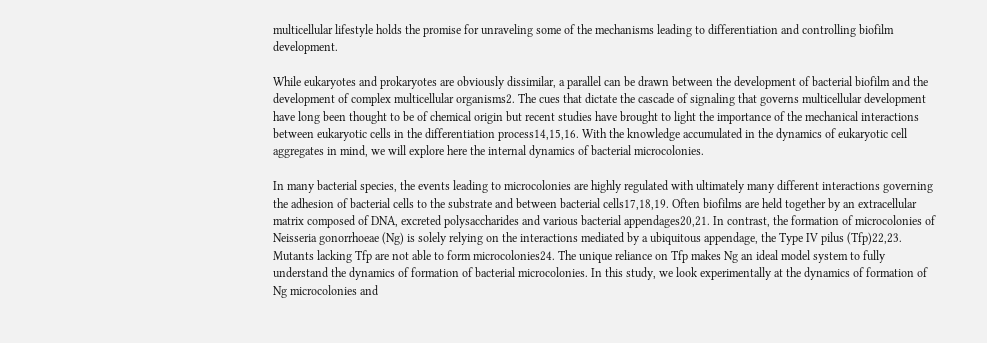multicellular lifestyle holds the promise for unraveling some of the mechanisms leading to differentiation and controlling biofilm development.

While eukaryotes and prokaryotes are obviously dissimilar, a parallel can be drawn between the development of bacterial biofilm and the development of complex multicellular organisms2. The cues that dictate the cascade of signaling that governs multicellular development have long been thought to be of chemical origin but recent studies have brought to light the importance of the mechanical interactions between eukaryotic cells in the differentiation process14,15,16. With the knowledge accumulated in the dynamics of eukaryotic cell aggregates in mind, we will explore here the internal dynamics of bacterial microcolonies.

In many bacterial species, the events leading to microcolonies are highly regulated with ultimately many different interactions governing the adhesion of bacterial cells to the substrate and between bacterial cells17,18,19. Often biofilms are held together by an extracellular matrix composed of DNA, excreted polysaccharides and various bacterial appendages20,21. In contrast, the formation of microcolonies of Neisseria gonorrhoeae (Ng) is solely relying on the interactions mediated by a ubiquitous appendage, the Type IV pilus (Tfp)22,23. Mutants lacking Tfp are not able to form microcolonies24. The unique reliance on Tfp makes Ng an ideal model system to fully understand the dynamics of formation of bacterial microcolonies. In this study, we look experimentally at the dynamics of formation of Ng microcolonies and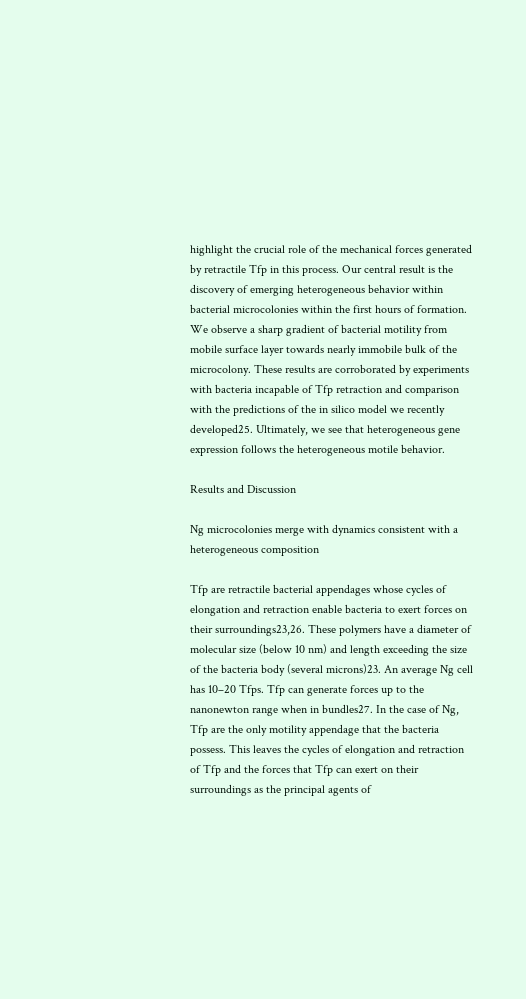highlight the crucial role of the mechanical forces generated by retractile Tfp in this process. Our central result is the discovery of emerging heterogeneous behavior within bacterial microcolonies within the first hours of formation. We observe a sharp gradient of bacterial motility from mobile surface layer towards nearly immobile bulk of the microcolony. These results are corroborated by experiments with bacteria incapable of Tfp retraction and comparison with the predictions of the in silico model we recently developed25. Ultimately, we see that heterogeneous gene expression follows the heterogeneous motile behavior.

Results and Discussion

Ng microcolonies merge with dynamics consistent with a heterogeneous composition

Tfp are retractile bacterial appendages whose cycles of elongation and retraction enable bacteria to exert forces on their surroundings23,26. These polymers have a diameter of molecular size (below 10 nm) and length exceeding the size of the bacteria body (several microns)23. An average Ng cell has 10–20 Tfps. Tfp can generate forces up to the nanonewton range when in bundles27. In the case of Ng, Tfp are the only motility appendage that the bacteria possess. This leaves the cycles of elongation and retraction of Tfp and the forces that Tfp can exert on their surroundings as the principal agents of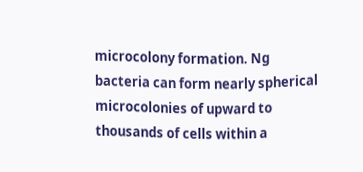microcolony formation. Ng bacteria can form nearly spherical microcolonies of upward to thousands of cells within a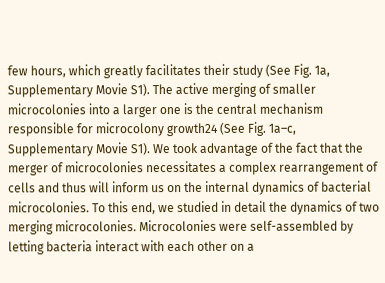few hours, which greatly facilitates their study (See Fig. 1a, Supplementary Movie S1). The active merging of smaller microcolonies into a larger one is the central mechanism responsible for microcolony growth24 (See Fig. 1a–c, Supplementary Movie S1). We took advantage of the fact that the merger of microcolonies necessitates a complex rearrangement of cells and thus will inform us on the internal dynamics of bacterial microcolonies. To this end, we studied in detail the dynamics of two merging microcolonies. Microcolonies were self-assembled by letting bacteria interact with each other on a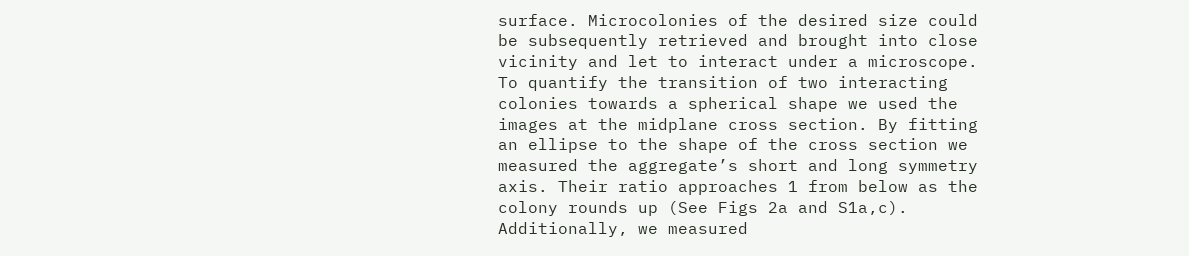surface. Microcolonies of the desired size could be subsequently retrieved and brought into close vicinity and let to interact under a microscope. To quantify the transition of two interacting colonies towards a spherical shape we used the images at the midplane cross section. By fitting an ellipse to the shape of the cross section we measured the aggregate’s short and long symmetry axis. Their ratio approaches 1 from below as the colony rounds up (See Figs 2a and S1a,c). Additionally, we measured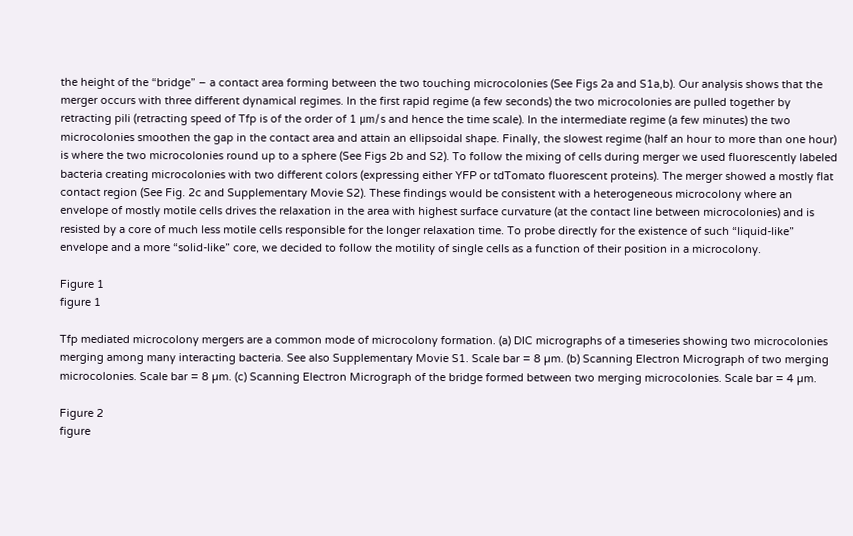the height of the “bridge” – a contact area forming between the two touching microcolonies (See Figs 2a and S1a,b). Our analysis shows that the merger occurs with three different dynamical regimes. In the first rapid regime (a few seconds) the two microcolonies are pulled together by retracting pili (retracting speed of Tfp is of the order of 1 μm/s and hence the time scale). In the intermediate regime (a few minutes) the two microcolonies smoothen the gap in the contact area and attain an ellipsoidal shape. Finally, the slowest regime (half an hour to more than one hour) is where the two microcolonies round up to a sphere (See Figs 2b and S2). To follow the mixing of cells during merger we used fluorescently labeled bacteria creating microcolonies with two different colors (expressing either YFP or tdTomato fluorescent proteins). The merger showed a mostly flat contact region (See Fig. 2c and Supplementary Movie S2). These findings would be consistent with a heterogeneous microcolony where an envelope of mostly motile cells drives the relaxation in the area with highest surface curvature (at the contact line between microcolonies) and is resisted by a core of much less motile cells responsible for the longer relaxation time. To probe directly for the existence of such “liquid-like” envelope and a more “solid-like” core, we decided to follow the motility of single cells as a function of their position in a microcolony.

Figure 1
figure 1

Tfp mediated microcolony mergers are a common mode of microcolony formation. (a) DIC micrographs of a timeseries showing two microcolonies merging among many interacting bacteria. See also Supplementary Movie S1. Scale bar = 8 µm. (b) Scanning Electron Micrograph of two merging microcolonies. Scale bar = 8 µm. (c) Scanning Electron Micrograph of the bridge formed between two merging microcolonies. Scale bar = 4 µm.

Figure 2
figure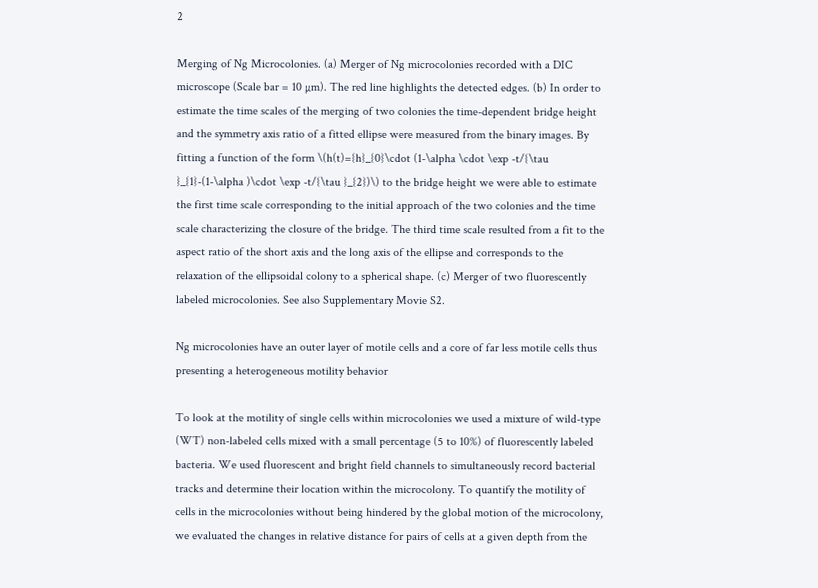2

Merging of Ng Microcolonies. (a) Merger of Ng microcolonies recorded with a DIC microscope (Scale bar = 10 µm). The red line highlights the detected edges. (b) In order to estimate the time scales of the merging of two colonies the time-dependent bridge height and the symmetry axis ratio of a fitted ellipse were measured from the binary images. By fitting a function of the form \(h(t)={h}_{0}\cdot (1-\alpha \cdot \exp -t/{\tau }_{1}-(1-\alpha )\cdot \exp -t/{\tau }_{2})\) to the bridge height we were able to estimate the first time scale corresponding to the initial approach of the two colonies and the time scale characterizing the closure of the bridge. The third time scale resulted from a fit to the aspect ratio of the short axis and the long axis of the ellipse and corresponds to the relaxation of the ellipsoidal colony to a spherical shape. (c) Merger of two fluorescently labeled microcolonies. See also Supplementary Movie S2.

Ng microcolonies have an outer layer of motile cells and a core of far less motile cells thus presenting a heterogeneous motility behavior

To look at the motility of single cells within microcolonies we used a mixture of wild-type (WT) non-labeled cells mixed with a small percentage (5 to 10%) of fluorescently labeled bacteria. We used fluorescent and bright field channels to simultaneously record bacterial tracks and determine their location within the microcolony. To quantify the motility of cells in the microcolonies without being hindered by the global motion of the microcolony, we evaluated the changes in relative distance for pairs of cells at a given depth from the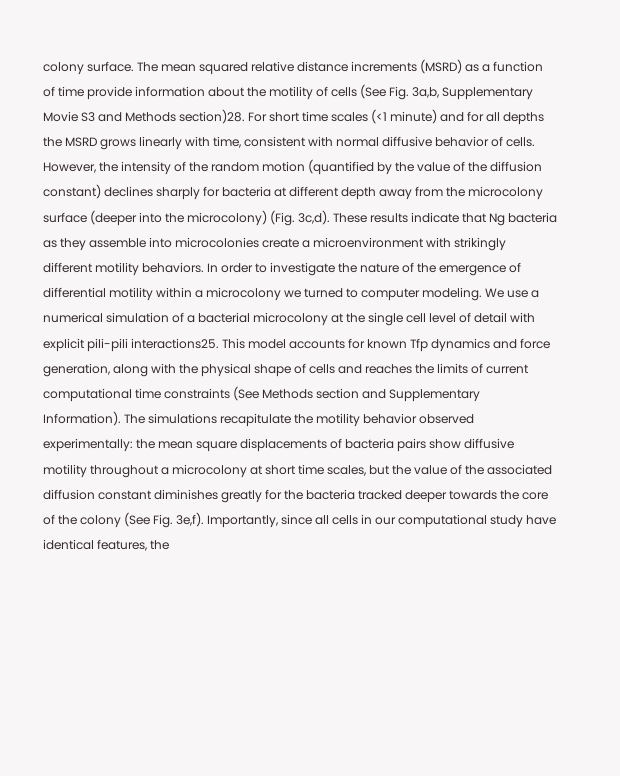colony surface. The mean squared relative distance increments (MSRD) as a function of time provide information about the motility of cells (See Fig. 3a,b, Supplementary Movie S3 and Methods section)28. For short time scales (<1 minute) and for all depths the MSRD grows linearly with time, consistent with normal diffusive behavior of cells. However, the intensity of the random motion (quantified by the value of the diffusion constant) declines sharply for bacteria at different depth away from the microcolony surface (deeper into the microcolony) (Fig. 3c,d). These results indicate that Ng bacteria as they assemble into microcolonies create a microenvironment with strikingly different motility behaviors. In order to investigate the nature of the emergence of differential motility within a microcolony we turned to computer modeling. We use a numerical simulation of a bacterial microcolony at the single cell level of detail with explicit pili-pili interactions25. This model accounts for known Tfp dynamics and force generation, along with the physical shape of cells and reaches the limits of current computational time constraints (See Methods section and Supplementary Information). The simulations recapitulate the motility behavior observed experimentally: the mean square displacements of bacteria pairs show diffusive motility throughout a microcolony at short time scales, but the value of the associated diffusion constant diminishes greatly for the bacteria tracked deeper towards the core of the colony (See Fig. 3e,f). Importantly, since all cells in our computational study have identical features, the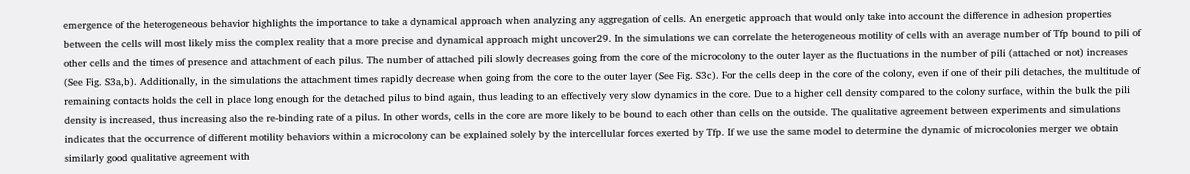emergence of the heterogeneous behavior highlights the importance to take a dynamical approach when analyzing any aggregation of cells. An energetic approach that would only take into account the difference in adhesion properties between the cells will most likely miss the complex reality that a more precise and dynamical approach might uncover29. In the simulations we can correlate the heterogeneous motility of cells with an average number of Tfp bound to pili of other cells and the times of presence and attachment of each pilus. The number of attached pili slowly decreases going from the core of the microcolony to the outer layer as the fluctuations in the number of pili (attached or not) increases (See Fig. S3a,b). Additionally, in the simulations the attachment times rapidly decrease when going from the core to the outer layer (See Fig. S3c). For the cells deep in the core of the colony, even if one of their pili detaches, the multitude of remaining contacts holds the cell in place long enough for the detached pilus to bind again, thus leading to an effectively very slow dynamics in the core. Due to a higher cell density compared to the colony surface, within the bulk the pili density is increased, thus increasing also the re-binding rate of a pilus. In other words, cells in the core are more likely to be bound to each other than cells on the outside. The qualitative agreement between experiments and simulations indicates that the occurrence of different motility behaviors within a microcolony can be explained solely by the intercellular forces exerted by Tfp. If we use the same model to determine the dynamic of microcolonies merger we obtain similarly good qualitative agreement with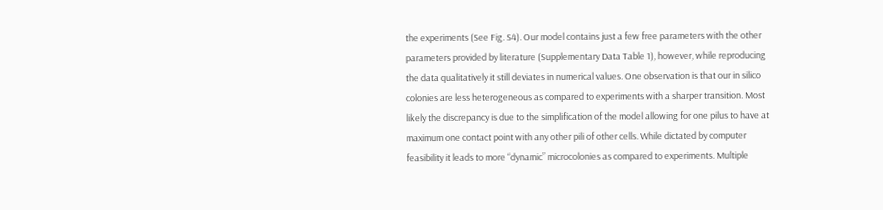the experiments (See Fig. S4). Our model contains just a few free parameters with the other parameters provided by literature (Supplementary Data Table 1), however, while reproducing the data qualitatively it still deviates in numerical values. One observation is that our in silico colonies are less heterogeneous as compared to experiments with a sharper transition. Most likely the discrepancy is due to the simplification of the model allowing for one pilus to have at maximum one contact point with any other pili of other cells. While dictated by computer feasibility it leads to more “dynamic” microcolonies as compared to experiments. Multiple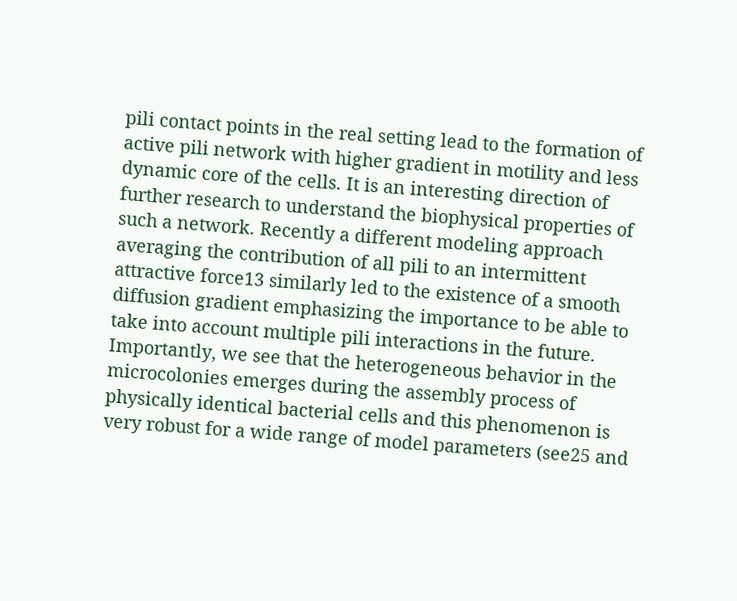pili contact points in the real setting lead to the formation of active pili network with higher gradient in motility and less dynamic core of the cells. It is an interesting direction of further research to understand the biophysical properties of such a network. Recently a different modeling approach averaging the contribution of all pili to an intermittent attractive force13 similarly led to the existence of a smooth diffusion gradient emphasizing the importance to be able to take into account multiple pili interactions in the future. Importantly, we see that the heterogeneous behavior in the microcolonies emerges during the assembly process of physically identical bacterial cells and this phenomenon is very robust for a wide range of model parameters (see25 and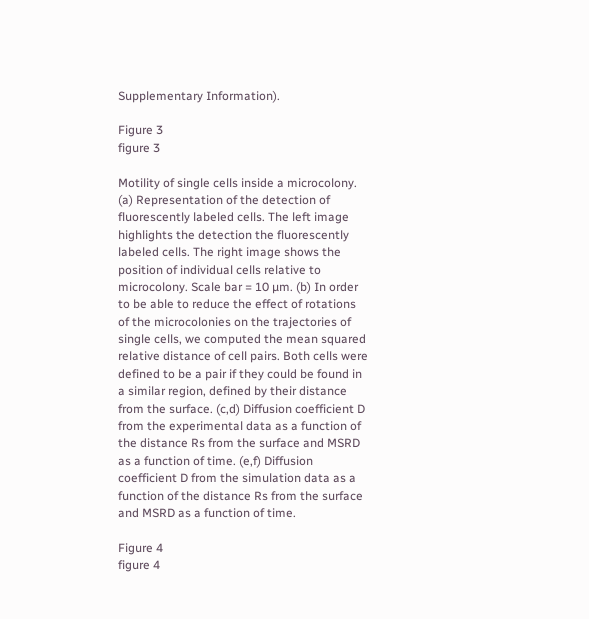Supplementary Information).

Figure 3
figure 3

Motility of single cells inside a microcolony. (a) Representation of the detection of fluorescently labeled cells. The left image highlights the detection the fluorescently labeled cells. The right image shows the position of individual cells relative to microcolony. Scale bar = 10 µm. (b) In order to be able to reduce the effect of rotations of the microcolonies on the trajectories of single cells, we computed the mean squared relative distance of cell pairs. Both cells were defined to be a pair if they could be found in a similar region, defined by their distance from the surface. (c,d) Diffusion coefficient D from the experimental data as a function of the distance Rs from the surface and MSRD as a function of time. (e,f) Diffusion coefficient D from the simulation data as a function of the distance Rs from the surface and MSRD as a function of time.

Figure 4
figure 4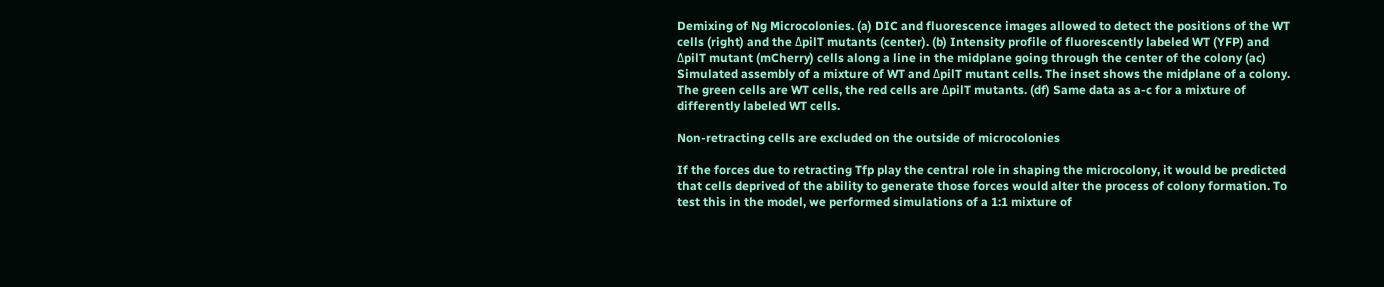Demixing of Ng Microcolonies. (a) DIC and fluorescence images allowed to detect the positions of the WT cells (right) and the ΔpilT mutants (center). (b) Intensity profile of fluorescently labeled WT (YFP) and ΔpilT mutant (mCherry) cells along a line in the midplane going through the center of the colony (ac) Simulated assembly of a mixture of WT and ΔpilT mutant cells. The inset shows the midplane of a colony. The green cells are WT cells, the red cells are ΔpilT mutants. (df) Same data as a-c for a mixture of differently labeled WT cells.

Non-retracting cells are excluded on the outside of microcolonies

If the forces due to retracting Tfp play the central role in shaping the microcolony, it would be predicted that cells deprived of the ability to generate those forces would alter the process of colony formation. To test this in the model, we performed simulations of a 1:1 mixture of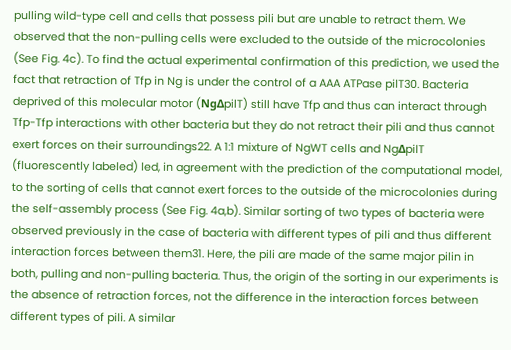pulling wild-type cell and cells that possess pili but are unable to retract them. We observed that the non-pulling cells were excluded to the outside of the microcolonies (See Fig. 4c). To find the actual experimental confirmation of this prediction, we used the fact that retraction of Tfp in Ng is under the control of a AAA ATPase pilT30. Bacteria deprived of this molecular motor (NgΔpilT) still have Tfp and thus can interact through Tfp-Tfp interactions with other bacteria but they do not retract their pili and thus cannot exert forces on their surroundings22. A 1:1 mixture of NgWT cells and NgΔpilT (fluorescently labeled) led, in agreement with the prediction of the computational model, to the sorting of cells that cannot exert forces to the outside of the microcolonies during the self-assembly process (See Fig. 4a,b). Similar sorting of two types of bacteria were observed previously in the case of bacteria with different types of pili and thus different interaction forces between them31. Here, the pili are made of the same major pilin in both, pulling and non-pulling bacteria. Thus, the origin of the sorting in our experiments is the absence of retraction forces, not the difference in the interaction forces between different types of pili. A similar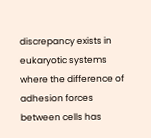discrepancy exists in eukaryotic systems where the difference of adhesion forces between cells has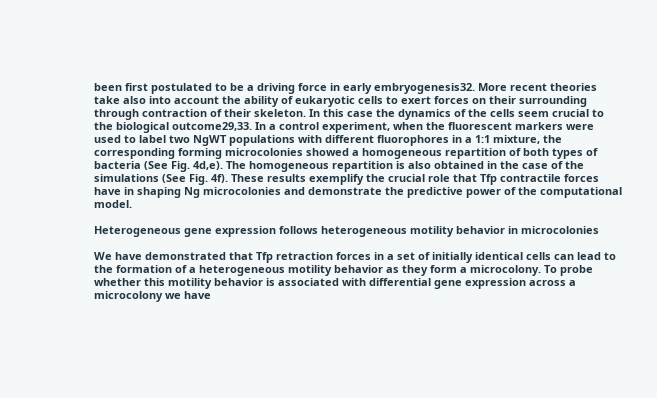been first postulated to be a driving force in early embryogenesis32. More recent theories take also into account the ability of eukaryotic cells to exert forces on their surrounding through contraction of their skeleton. In this case the dynamics of the cells seem crucial to the biological outcome29,33. In a control experiment, when the fluorescent markers were used to label two NgWT populations with different fluorophores in a 1:1 mixture, the corresponding forming microcolonies showed a homogeneous repartition of both types of bacteria (See Fig. 4d,e). The homogeneous repartition is also obtained in the case of the simulations (See Fig. 4f). These results exemplify the crucial role that Tfp contractile forces have in shaping Ng microcolonies and demonstrate the predictive power of the computational model.

Heterogeneous gene expression follows heterogeneous motility behavior in microcolonies

We have demonstrated that Tfp retraction forces in a set of initially identical cells can lead to the formation of a heterogeneous motility behavior as they form a microcolony. To probe whether this motility behavior is associated with differential gene expression across a microcolony we have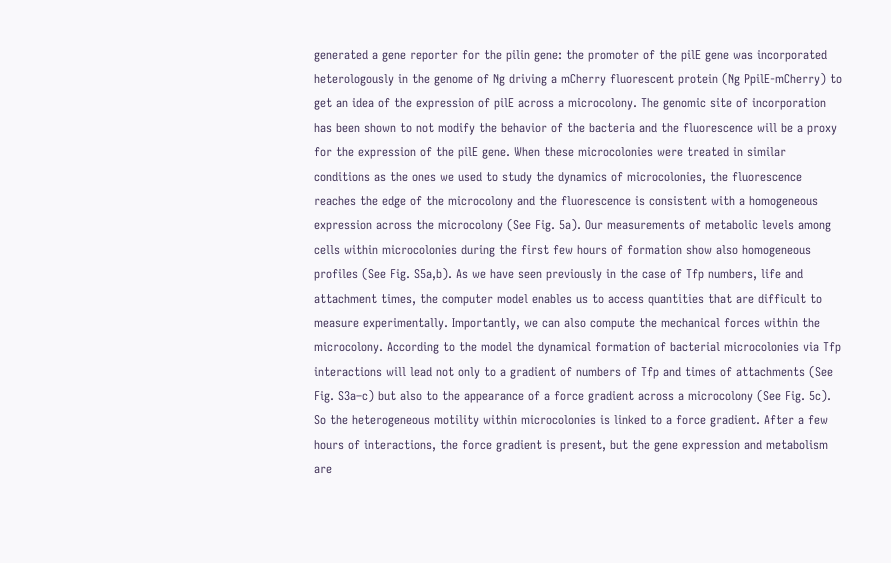generated a gene reporter for the pilin gene: the promoter of the pilE gene was incorporated heterologously in the genome of Ng driving a mCherry fluorescent protein (Ng PpilE-mCherry) to get an idea of the expression of pilE across a microcolony. The genomic site of incorporation has been shown to not modify the behavior of the bacteria and the fluorescence will be a proxy for the expression of the pilE gene. When these microcolonies were treated in similar conditions as the ones we used to study the dynamics of microcolonies, the fluorescence reaches the edge of the microcolony and the fluorescence is consistent with a homogeneous expression across the microcolony (See Fig. 5a). Our measurements of metabolic levels among cells within microcolonies during the first few hours of formation show also homogeneous profiles (See Fig. S5a,b). As we have seen previously in the case of Tfp numbers, life and attachment times, the computer model enables us to access quantities that are difficult to measure experimentally. Importantly, we can also compute the mechanical forces within the microcolony. According to the model the dynamical formation of bacterial microcolonies via Tfp interactions will lead not only to a gradient of numbers of Tfp and times of attachments (See Fig. S3a–c) but also to the appearance of a force gradient across a microcolony (See Fig. 5c). So the heterogeneous motility within microcolonies is linked to a force gradient. After a few hours of interactions, the force gradient is present, but the gene expression and metabolism are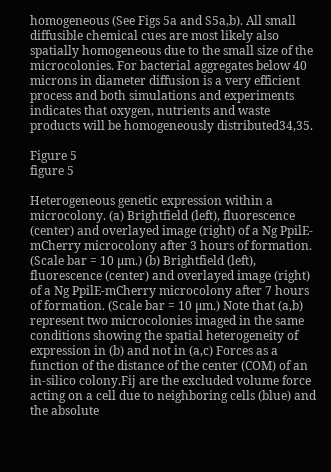homogeneous (See Figs 5a and S5a,b). All small diffusible chemical cues are most likely also spatially homogeneous due to the small size of the microcolonies. For bacterial aggregates below 40 microns in diameter diffusion is a very efficient process and both simulations and experiments indicates that oxygen, nutrients and waste products will be homogeneously distributed34,35.

Figure 5
figure 5

Heterogeneous genetic expression within a microcolony. (a) Brightfield (left), fluorescence (center) and overlayed image (right) of a Ng PpilE-mCherry microcolony after 3 hours of formation. (Scale bar = 10 µm.) (b) Brightfield (left), fluorescence (center) and overlayed image (right) of a Ng PpilE-mCherry microcolony after 7 hours of formation. (Scale bar = 10 µm.) Note that (a,b) represent two microcolonies imaged in the same conditions showing the spatial heterogeneity of expression in (b) and not in (a,c) Forces as a function of the distance of the center (COM) of an in-silico colony.Fij are the excluded volume force acting on a cell due to neighboring cells (blue) and the absolute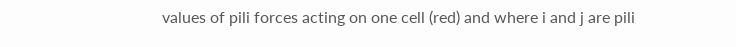values of pili forces acting on one cell (red) and where i and j are pili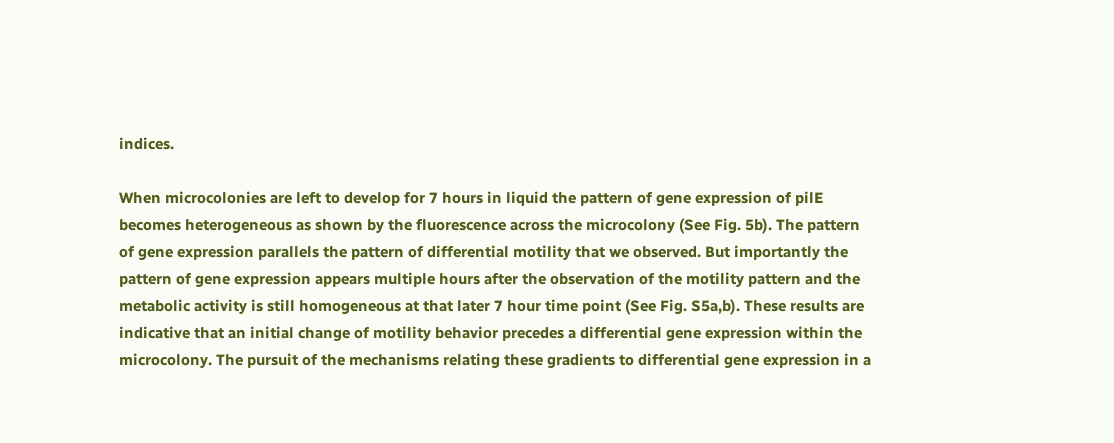indices.

When microcolonies are left to develop for 7 hours in liquid the pattern of gene expression of pilE becomes heterogeneous as shown by the fluorescence across the microcolony (See Fig. 5b). The pattern of gene expression parallels the pattern of differential motility that we observed. But importantly the pattern of gene expression appears multiple hours after the observation of the motility pattern and the metabolic activity is still homogeneous at that later 7 hour time point (See Fig. S5a,b). These results are indicative that an initial change of motility behavior precedes a differential gene expression within the microcolony. The pursuit of the mechanisms relating these gradients to differential gene expression in a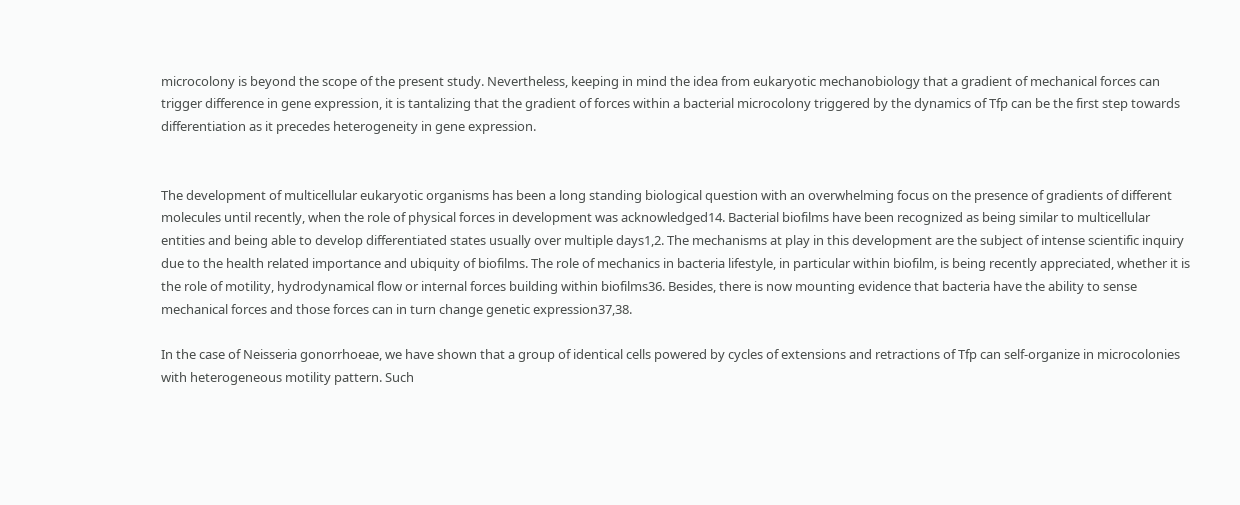microcolony is beyond the scope of the present study. Nevertheless, keeping in mind the idea from eukaryotic mechanobiology that a gradient of mechanical forces can trigger difference in gene expression, it is tantalizing that the gradient of forces within a bacterial microcolony triggered by the dynamics of Tfp can be the first step towards differentiation as it precedes heterogeneity in gene expression.


The development of multicellular eukaryotic organisms has been a long standing biological question with an overwhelming focus on the presence of gradients of different molecules until recently, when the role of physical forces in development was acknowledged14. Bacterial biofilms have been recognized as being similar to multicellular entities and being able to develop differentiated states usually over multiple days1,2. The mechanisms at play in this development are the subject of intense scientific inquiry due to the health related importance and ubiquity of biofilms. The role of mechanics in bacteria lifestyle, in particular within biofilm, is being recently appreciated, whether it is the role of motility, hydrodynamical flow or internal forces building within biofilms36. Besides, there is now mounting evidence that bacteria have the ability to sense mechanical forces and those forces can in turn change genetic expression37,38.

In the case of Neisseria gonorrhoeae, we have shown that a group of identical cells powered by cycles of extensions and retractions of Tfp can self-organize in microcolonies with heterogeneous motility pattern. Such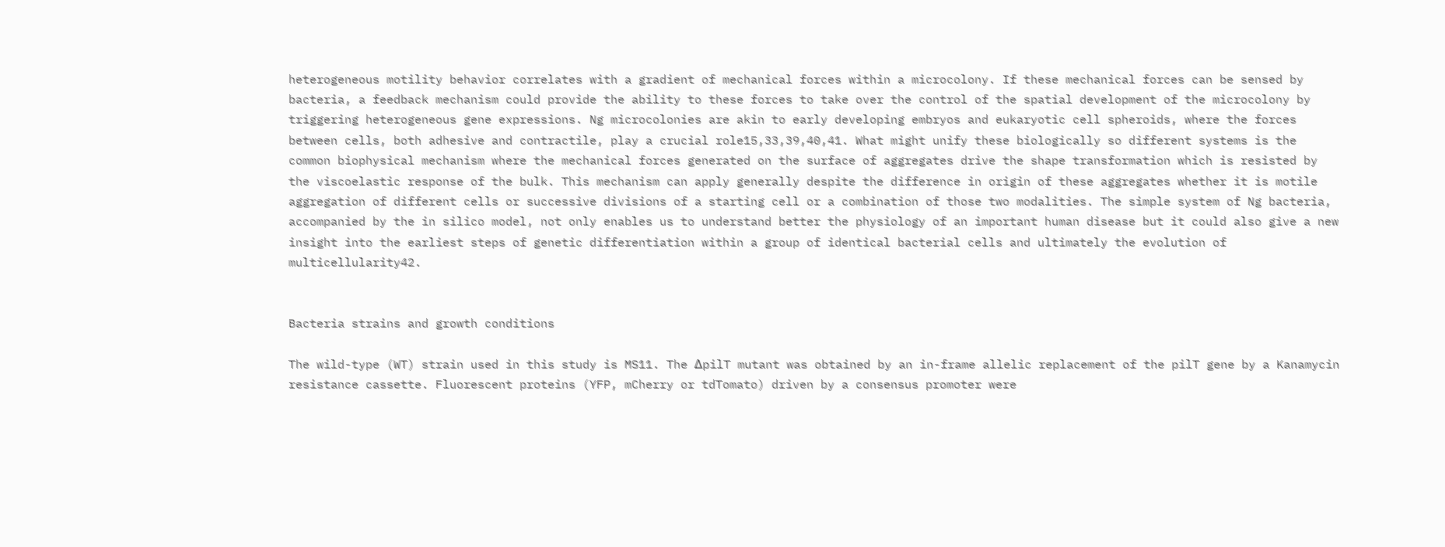heterogeneous motility behavior correlates with a gradient of mechanical forces within a microcolony. If these mechanical forces can be sensed by bacteria, a feedback mechanism could provide the ability to these forces to take over the control of the spatial development of the microcolony by triggering heterogeneous gene expressions. Ng microcolonies are akin to early developing embryos and eukaryotic cell spheroids, where the forces between cells, both adhesive and contractile, play a crucial role15,33,39,40,41. What might unify these biologically so different systems is the common biophysical mechanism where the mechanical forces generated on the surface of aggregates drive the shape transformation which is resisted by the viscoelastic response of the bulk. This mechanism can apply generally despite the difference in origin of these aggregates whether it is motile aggregation of different cells or successive divisions of a starting cell or a combination of those two modalities. The simple system of Ng bacteria, accompanied by the in silico model, not only enables us to understand better the physiology of an important human disease but it could also give a new insight into the earliest steps of genetic differentiation within a group of identical bacterial cells and ultimately the evolution of multicellularity42.


Bacteria strains and growth conditions

The wild-type (WT) strain used in this study is MS11. The ΔpilT mutant was obtained by an in-frame allelic replacement of the pilT gene by a Kanamycin resistance cassette. Fluorescent proteins (YFP, mCherry or tdTomato) driven by a consensus promoter were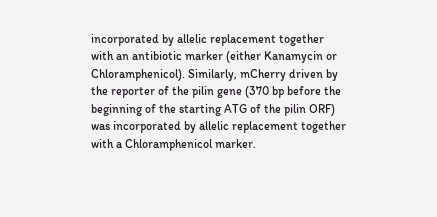incorporated by allelic replacement together with an antibiotic marker (either Kanamycin or Chloramphenicol). Similarly, mCherry driven by the reporter of the pilin gene (370 bp before the beginning of the starting ATG of the pilin ORF) was incorporated by allelic replacement together with a Chloramphenicol marker.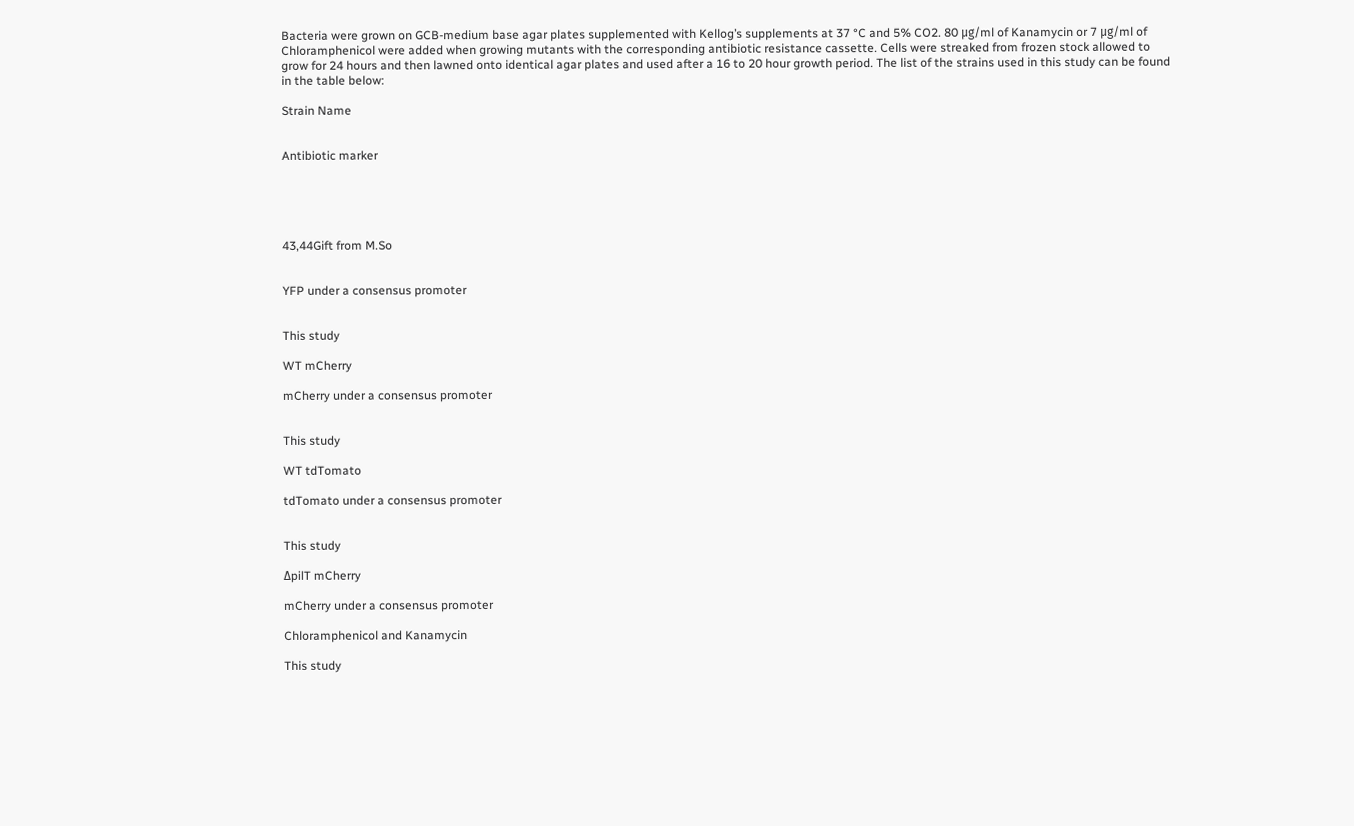Bacteria were grown on GCB-medium base agar plates supplemented with Kellog’s supplements at 37 °C and 5% CO2. 80 μg/ml of Kanamycin or 7 μg/ml of Chloramphenicol were added when growing mutants with the corresponding antibiotic resistance cassette. Cells were streaked from frozen stock allowed to grow for 24 hours and then lawned onto identical agar plates and used after a 16 to 20 hour growth period. The list of the strains used in this study can be found in the table below:

Strain Name


Antibiotic marker





43,44Gift from M.So


YFP under a consensus promoter


This study

WT mCherry

mCherry under a consensus promoter


This study

WT tdTomato

tdTomato under a consensus promoter


This study

ΔpilT mCherry

mCherry under a consensus promoter

Chloramphenicol and Kanamycin

This study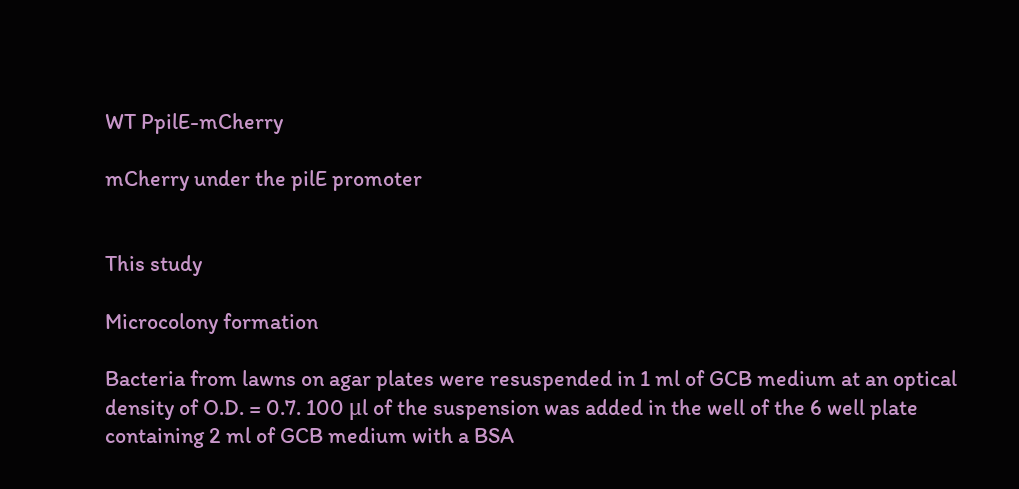WT PpilE-mCherry

mCherry under the pilE promoter


This study

Microcolony formation

Bacteria from lawns on agar plates were resuspended in 1 ml of GCB medium at an optical density of O.D. = 0.7. 100 μl of the suspension was added in the well of the 6 well plate containing 2 ml of GCB medium with a BSA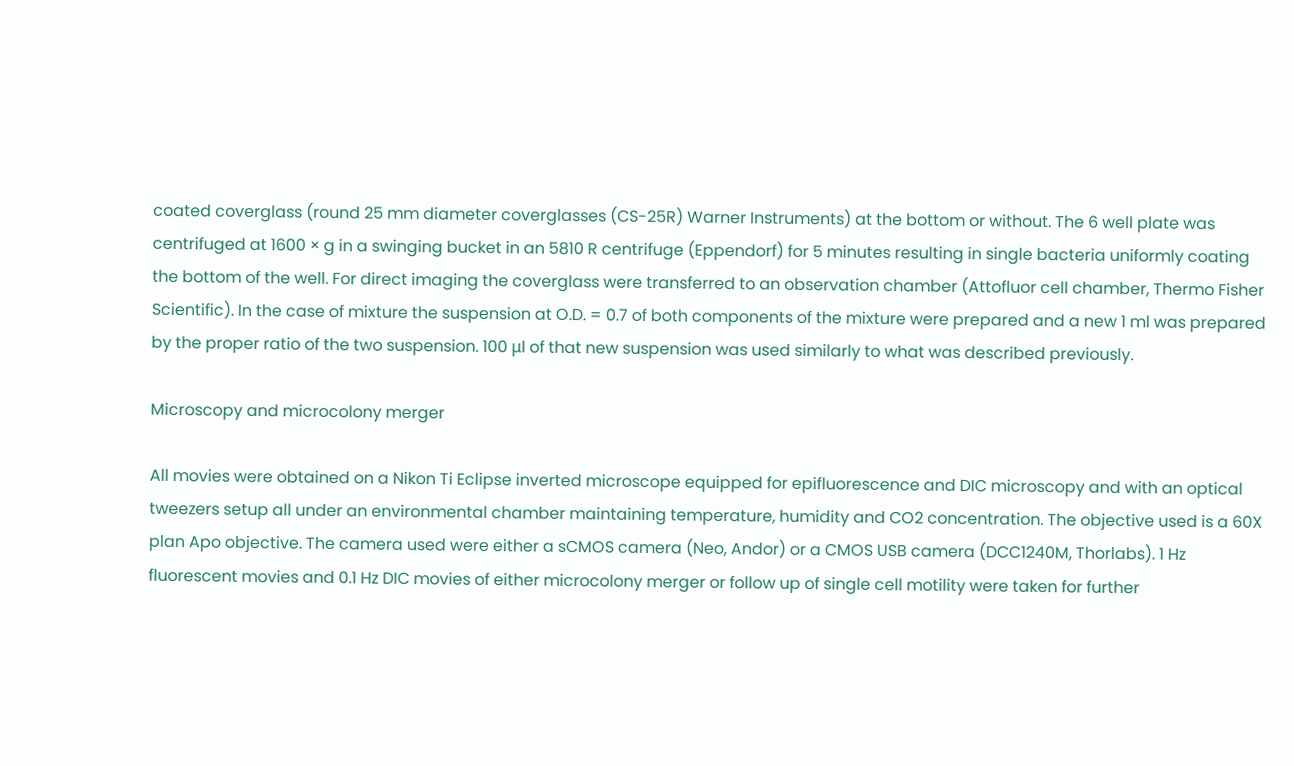coated coverglass (round 25 mm diameter coverglasses (CS-25R) Warner Instruments) at the bottom or without. The 6 well plate was centrifuged at 1600 × g in a swinging bucket in an 5810 R centrifuge (Eppendorf) for 5 minutes resulting in single bacteria uniformly coating the bottom of the well. For direct imaging the coverglass were transferred to an observation chamber (Attofluor cell chamber, Thermo Fisher Scientific). In the case of mixture the suspension at O.D. = 0.7 of both components of the mixture were prepared and a new 1 ml was prepared by the proper ratio of the two suspension. 100 μl of that new suspension was used similarly to what was described previously.

Microscopy and microcolony merger

All movies were obtained on a Nikon Ti Eclipse inverted microscope equipped for epifluorescence and DIC microscopy and with an optical tweezers setup all under an environmental chamber maintaining temperature, humidity and CO2 concentration. The objective used is a 60X plan Apo objective. The camera used were either a sCMOS camera (Neo, Andor) or a CMOS USB camera (DCC1240M, Thorlabs). 1 Hz fluorescent movies and 0.1 Hz DIC movies of either microcolony merger or follow up of single cell motility were taken for further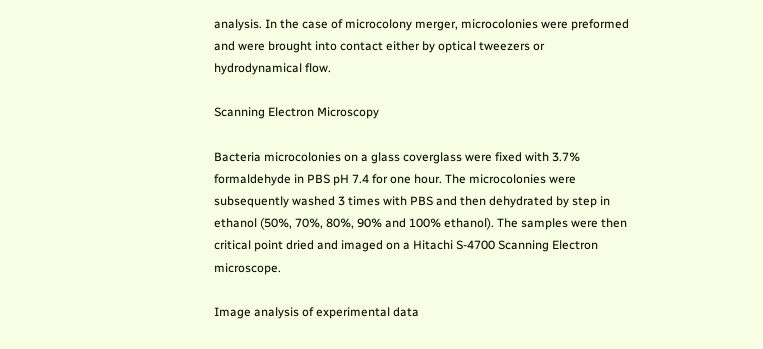analysis. In the case of microcolony merger, microcolonies were preformed and were brought into contact either by optical tweezers or hydrodynamical flow.

Scanning Electron Microscopy

Bacteria microcolonies on a glass coverglass were fixed with 3.7% formaldehyde in PBS pH 7.4 for one hour. The microcolonies were subsequently washed 3 times with PBS and then dehydrated by step in ethanol (50%, 70%, 80%, 90% and 100% ethanol). The samples were then critical point dried and imaged on a Hitachi S-4700 Scanning Electron microscope.

Image analysis of experimental data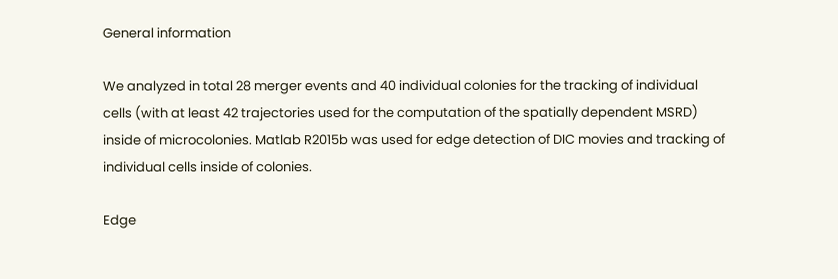General information

We analyzed in total 28 merger events and 40 individual colonies for the tracking of individual cells (with at least 42 trajectories used for the computation of the spatially dependent MSRD) inside of microcolonies. Matlab R2015b was used for edge detection of DIC movies and tracking of individual cells inside of colonies.

Edge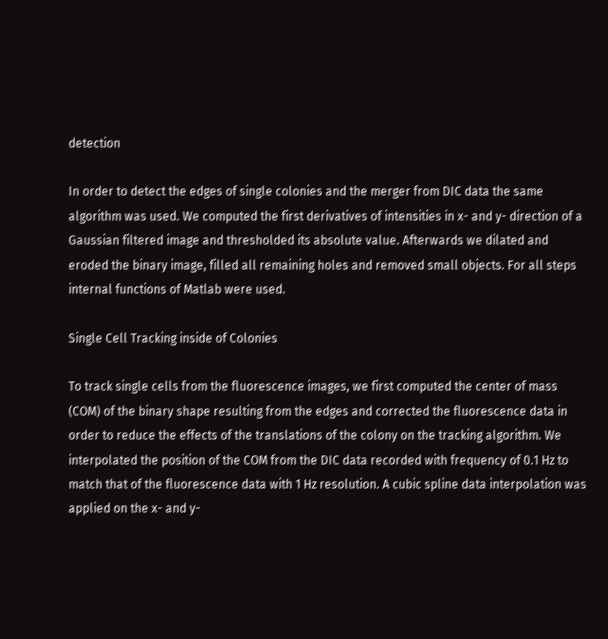detection

In order to detect the edges of single colonies and the merger from DIC data the same algorithm was used. We computed the first derivatives of intensities in x- and y- direction of a Gaussian filtered image and thresholded its absolute value. Afterwards we dilated and eroded the binary image, filled all remaining holes and removed small objects. For all steps internal functions of Matlab were used.

Single Cell Tracking inside of Colonies

To track single cells from the fluorescence images, we first computed the center of mass (COM) of the binary shape resulting from the edges and corrected the fluorescence data in order to reduce the effects of the translations of the colony on the tracking algorithm. We interpolated the position of the COM from the DIC data recorded with frequency of 0.1 Hz to match that of the fluorescence data with 1 Hz resolution. A cubic spline data interpolation was applied on the x- and y-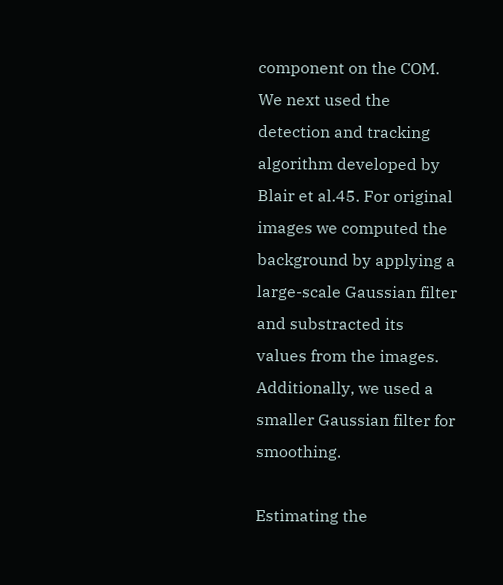component on the COM. We next used the detection and tracking algorithm developed by Blair et al.45. For original images we computed the background by applying a large-scale Gaussian filter and substracted its values from the images. Additionally, we used a smaller Gaussian filter for smoothing.

Estimating the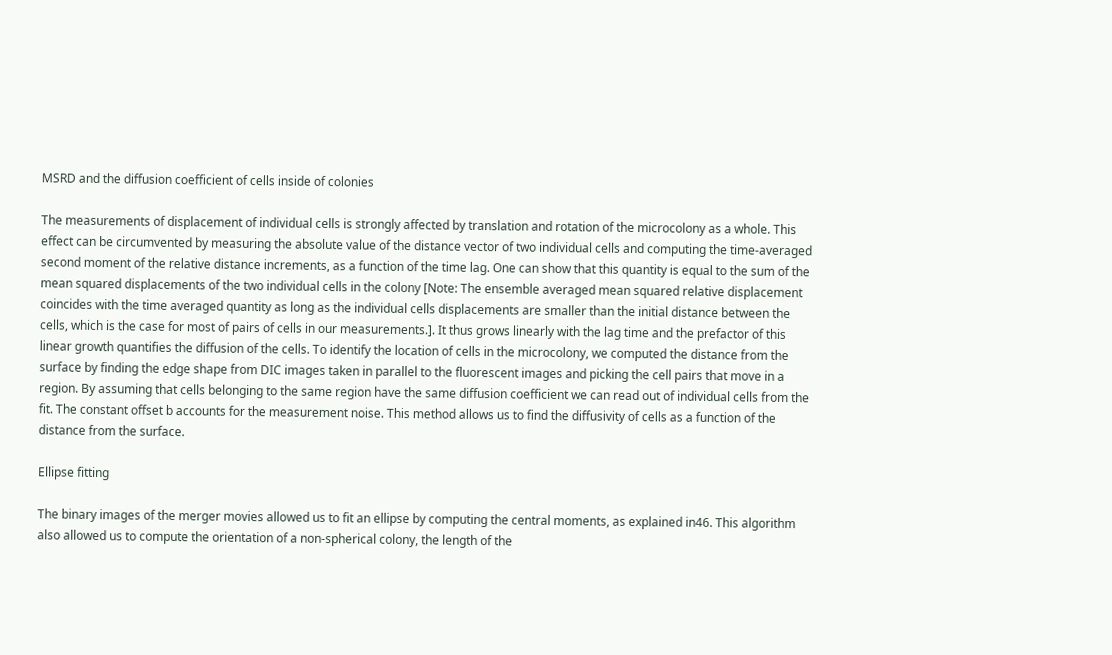MSRD and the diffusion coefficient of cells inside of colonies

The measurements of displacement of individual cells is strongly affected by translation and rotation of the microcolony as a whole. This effect can be circumvented by measuring the absolute value of the distance vector of two individual cells and computing the time-averaged second moment of the relative distance increments, as a function of the time lag. One can show that this quantity is equal to the sum of the mean squared displacements of the two individual cells in the colony [Note: The ensemble averaged mean squared relative displacement coincides with the time averaged quantity as long as the individual cells displacements are smaller than the initial distance between the cells, which is the case for most of pairs of cells in our measurements.]. It thus grows linearly with the lag time and the prefactor of this linear growth quantifies the diffusion of the cells. To identify the location of cells in the microcolony, we computed the distance from the surface by finding the edge shape from DIC images taken in parallel to the fluorescent images and picking the cell pairs that move in a region. By assuming that cells belonging to the same region have the same diffusion coefficient we can read out of individual cells from the fit. The constant offset b accounts for the measurement noise. This method allows us to find the diffusivity of cells as a function of the distance from the surface.

Ellipse fitting

The binary images of the merger movies allowed us to fit an ellipse by computing the central moments, as explained in46. This algorithm also allowed us to compute the orientation of a non-spherical colony, the length of the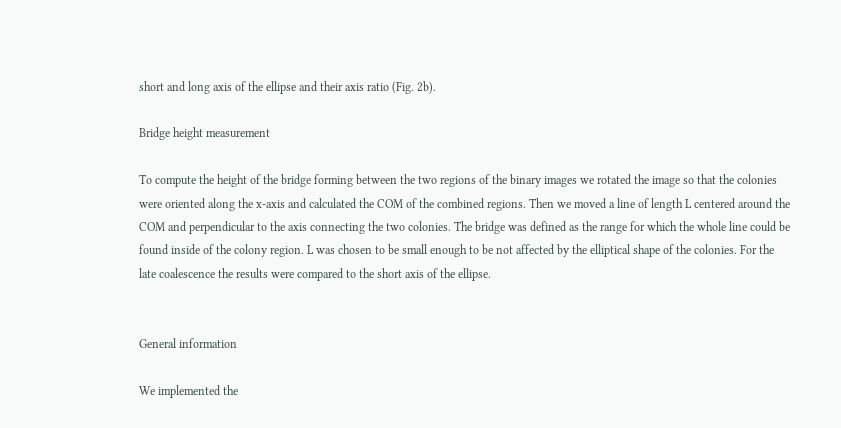short and long axis of the ellipse and their axis ratio (Fig. 2b).

Bridge height measurement

To compute the height of the bridge forming between the two regions of the binary images we rotated the image so that the colonies were oriented along the x-axis and calculated the COM of the combined regions. Then we moved a line of length L centered around the COM and perpendicular to the axis connecting the two colonies. The bridge was defined as the range for which the whole line could be found inside of the colony region. L was chosen to be small enough to be not affected by the elliptical shape of the colonies. For the late coalescence the results were compared to the short axis of the ellipse.


General information

We implemented the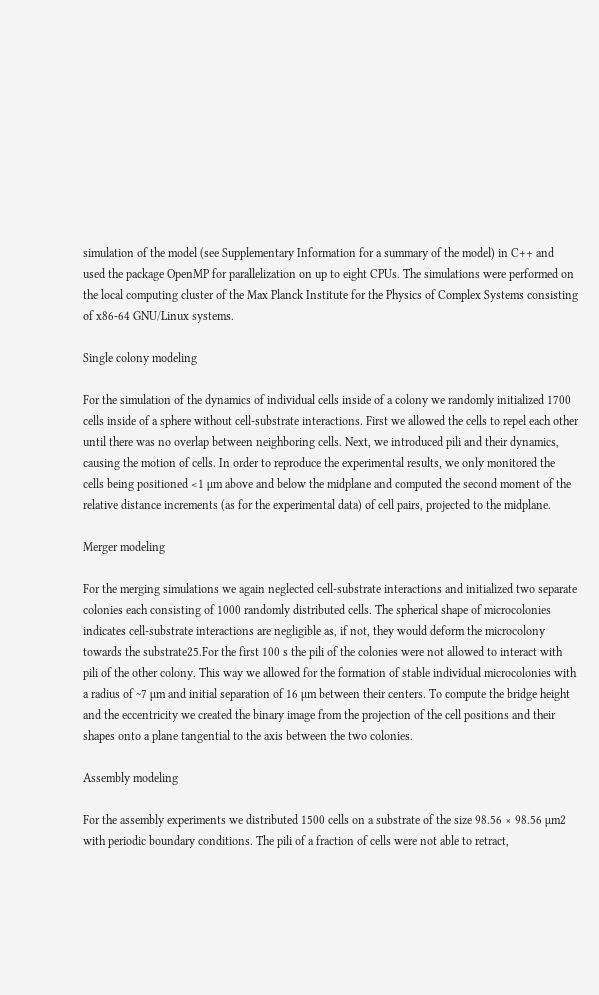simulation of the model (see Supplementary Information for a summary of the model) in C++ and used the package OpenMP for parallelization on up to eight CPUs. The simulations were performed on the local computing cluster of the Max Planck Institute for the Physics of Complex Systems consisting of x86-64 GNU/Linux systems.

Single colony modeling

For the simulation of the dynamics of individual cells inside of a colony we randomly initialized 1700 cells inside of a sphere without cell-substrate interactions. First we allowed the cells to repel each other until there was no overlap between neighboring cells. Next, we introduced pili and their dynamics, causing the motion of cells. In order to reproduce the experimental results, we only monitored the cells being positioned <1 µm above and below the midplane and computed the second moment of the relative distance increments (as for the experimental data) of cell pairs, projected to the midplane.

Merger modeling

For the merging simulations we again neglected cell-substrate interactions and initialized two separate colonies each consisting of 1000 randomly distributed cells. The spherical shape of microcolonies indicates cell-substrate interactions are negligible as, if not, they would deform the microcolony towards the substrate25.For the first 100 s the pili of the colonies were not allowed to interact with pili of the other colony. This way we allowed for the formation of stable individual microcolonies with a radius of ~7 µm and initial separation of 16 µm between their centers. To compute the bridge height and the eccentricity we created the binary image from the projection of the cell positions and their shapes onto a plane tangential to the axis between the two colonies.

Assembly modeling

For the assembly experiments we distributed 1500 cells on a substrate of the size 98.56 × 98.56 µm2 with periodic boundary conditions. The pili of a fraction of cells were not able to retract,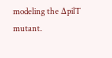modeling the ΔpilT mutant.